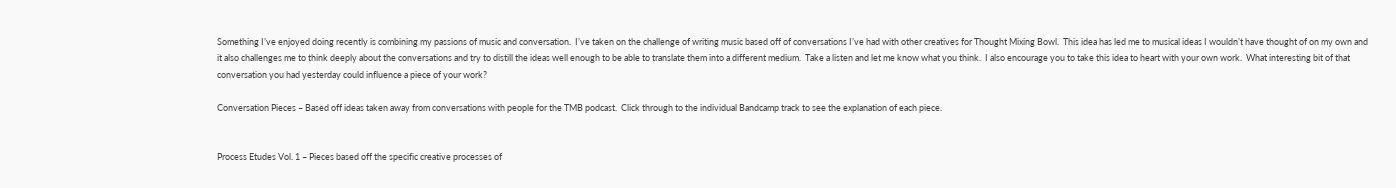Something I’ve enjoyed doing recently is combining my passions of music and conversation.  I’ve taken on the challenge of writing music based off of conversations I’ve had with other creatives for Thought Mixing Bowl.  This idea has led me to musical ideas I wouldn’t have thought of on my own and it also challenges me to think deeply about the conversations and try to distill the ideas well enough to be able to translate them into a different medium.  Take a listen and let me know what you think.  I also encourage you to take this idea to heart with your own work.  What interesting bit of that conversation you had yesterday could influence a piece of your work?

Conversation Pieces – Based off ideas taken away from conversations with people for the TMB podcast.  Click through to the individual Bandcamp track to see the explanation of each piece.


Process Etudes Vol. 1 – Pieces based off the specific creative processes of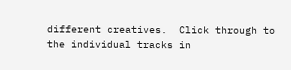different creatives.  Click through to the individual tracks in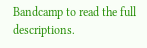Bandcamp to read the full descriptions.